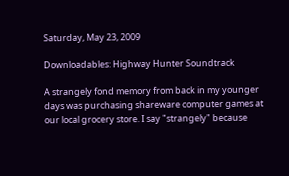Saturday, May 23, 2009

Downloadables: Highway Hunter Soundtrack

A strangely fond memory from back in my younger days was purchasing shareware computer games at our local grocery store. I say "strangely" because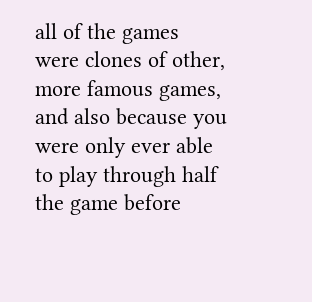all of the games were clones of other, more famous games, and also because you were only ever able to play through half the game before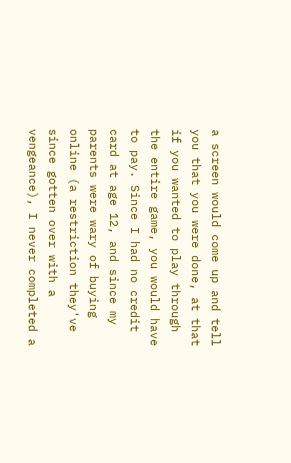a screen would come up and tell you that you were done, at that if you wanted to play through the entire game, you would have to pay. Since I had no credit card at age 12, and since my parents were wary of buying online (a restriction they've since gotten over with a vengeance), I never completed a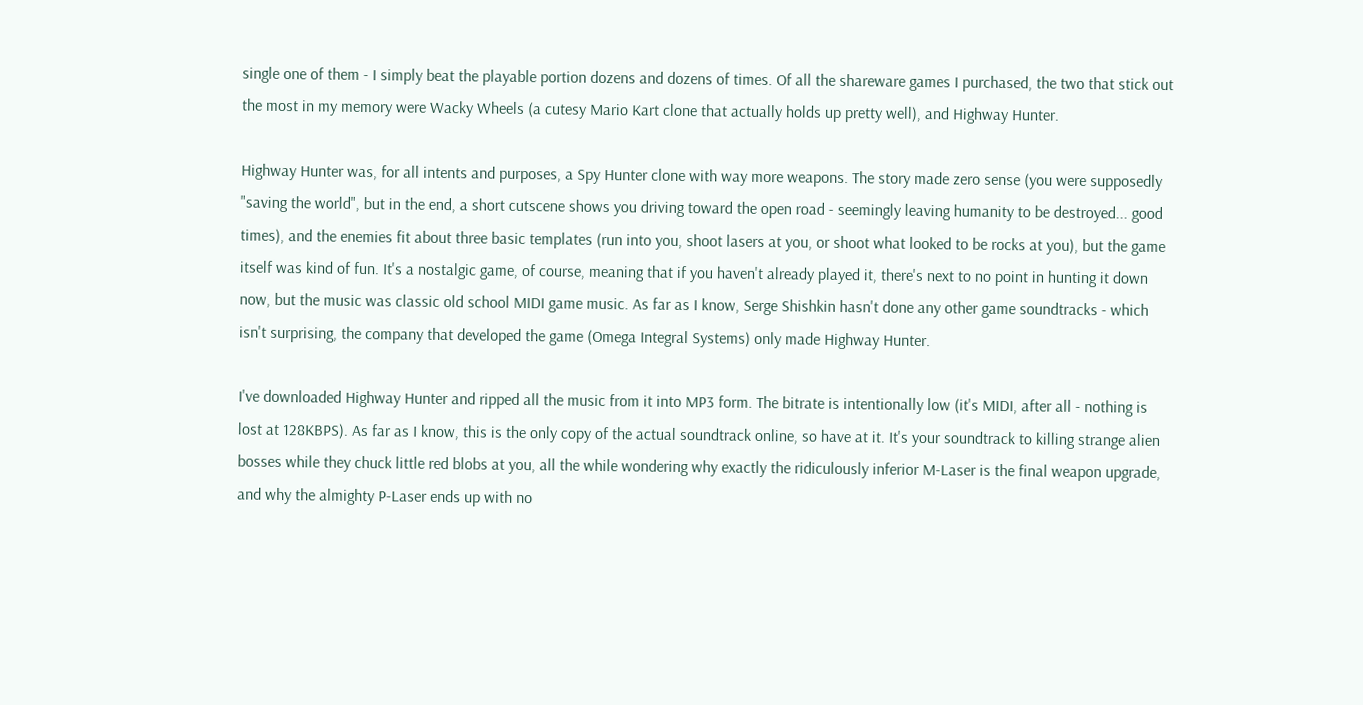single one of them - I simply beat the playable portion dozens and dozens of times. Of all the shareware games I purchased, the two that stick out the most in my memory were Wacky Wheels (a cutesy Mario Kart clone that actually holds up pretty well), and Highway Hunter.

Highway Hunter was, for all intents and purposes, a Spy Hunter clone with way more weapons. The story made zero sense (you were supposedly "saving the world", but in the end, a short cutscene shows you driving toward the open road - seemingly leaving humanity to be destroyed... good times), and the enemies fit about three basic templates (run into you, shoot lasers at you, or shoot what looked to be rocks at you), but the game itself was kind of fun. It's a nostalgic game, of course, meaning that if you haven't already played it, there's next to no point in hunting it down now, but the music was classic old school MIDI game music. As far as I know, Serge Shishkin hasn't done any other game soundtracks - which isn't surprising, the company that developed the game (Omega Integral Systems) only made Highway Hunter.

I've downloaded Highway Hunter and ripped all the music from it into MP3 form. The bitrate is intentionally low (it's MIDI, after all - nothing is lost at 128KBPS). As far as I know, this is the only copy of the actual soundtrack online, so have at it. It's your soundtrack to killing strange alien bosses while they chuck little red blobs at you, all the while wondering why exactly the ridiculously inferior M-Laser is the final weapon upgrade, and why the almighty P-Laser ends up with no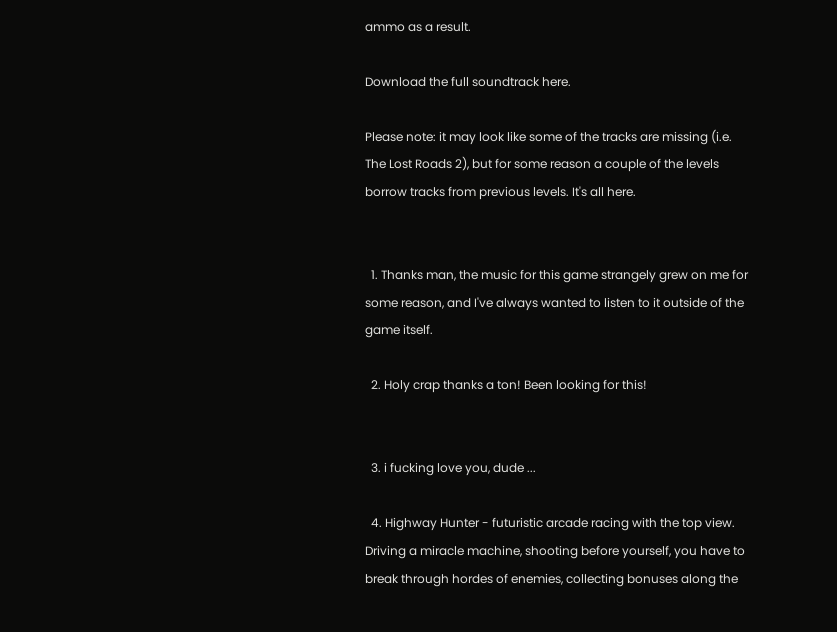ammo as a result.

Download the full soundtrack here.

Please note: it may look like some of the tracks are missing (i.e. The Lost Roads 2), but for some reason a couple of the levels borrow tracks from previous levels. It's all here.


  1. Thanks man, the music for this game strangely grew on me for some reason, and I've always wanted to listen to it outside of the game itself.

  2. Holy crap thanks a ton! Been looking for this!


  3. i fucking love you, dude ...

  4. Highway Hunter - futuristic arcade racing with the top view. Driving a miracle machine, shooting before yourself, you have to break through hordes of enemies, collecting bonuses along the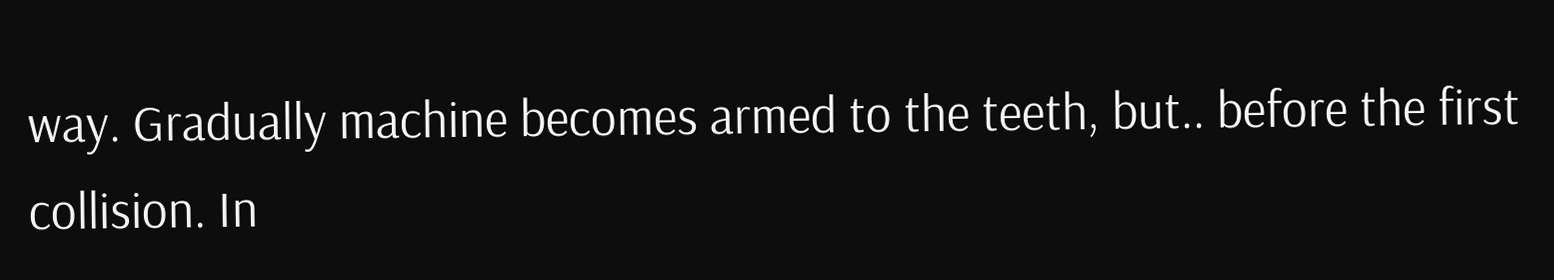way. Gradually machine becomes armed to the teeth, but.. before the first collision. In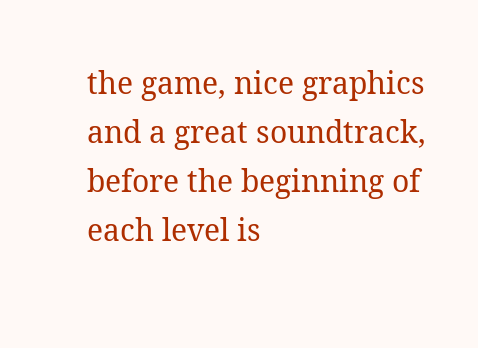the game, nice graphics and a great soundtrack, before the beginning of each level is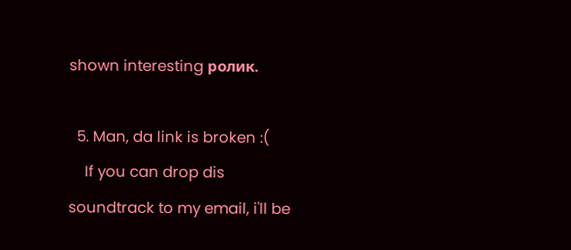shown interesting ролик.

  5. Man, da link is broken :(
    If you can drop dis soundtrack to my email, i'll be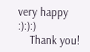very happy :):):)
    Thank you!